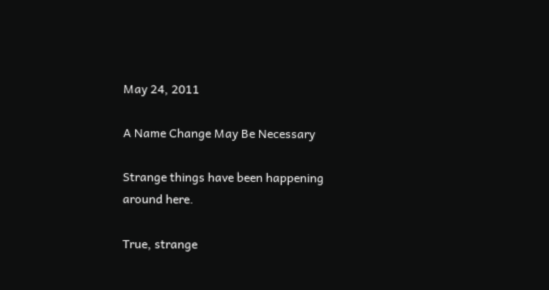May 24, 2011

A Name Change May Be Necessary

Strange things have been happening around here.

True, strange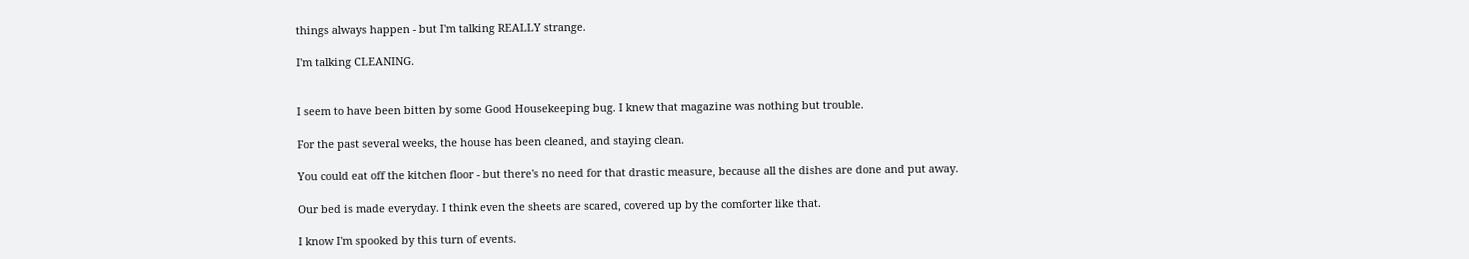things always happen - but I'm talking REALLY strange.

I'm talking CLEANING.


I seem to have been bitten by some Good Housekeeping bug. I knew that magazine was nothing but trouble.

For the past several weeks, the house has been cleaned, and staying clean.

You could eat off the kitchen floor - but there's no need for that drastic measure, because all the dishes are done and put away.

Our bed is made everyday. I think even the sheets are scared, covered up by the comforter like that.

I know I'm spooked by this turn of events.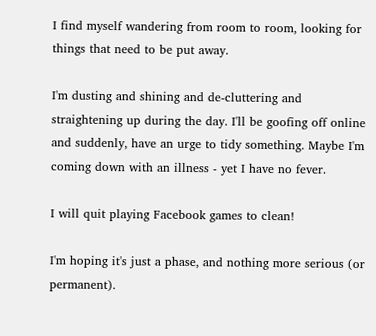I find myself wandering from room to room, looking for things that need to be put away.

I'm dusting and shining and de-cluttering and straightening up during the day. I'll be goofing off online and suddenly, have an urge to tidy something. Maybe I'm coming down with an illness - yet I have no fever.

I will quit playing Facebook games to clean!

I'm hoping it's just a phase, and nothing more serious (or permanent).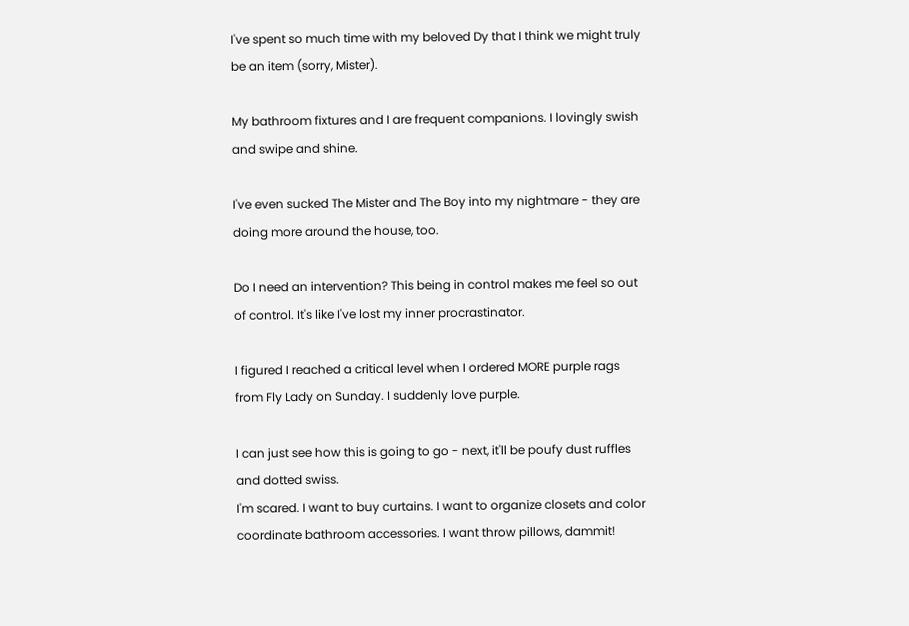I've spent so much time with my beloved Dy that I think we might truly be an item (sorry, Mister).

My bathroom fixtures and I are frequent companions. I lovingly swish and swipe and shine.

I've even sucked The Mister and The Boy into my nightmare - they are doing more around the house, too.

Do I need an intervention? This being in control makes me feel so out of control. It's like I've lost my inner procrastinator.

I figured I reached a critical level when I ordered MORE purple rags from Fly Lady on Sunday. I suddenly love purple.

I can just see how this is going to go - next, it'll be poufy dust ruffles and dotted swiss.
I'm scared. I want to buy curtains. I want to organize closets and color coordinate bathroom accessories. I want throw pillows, dammit!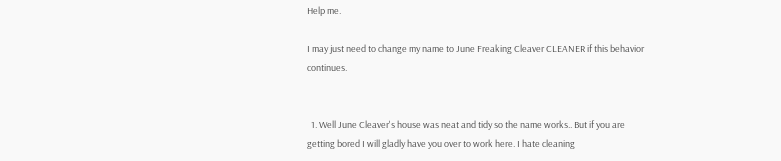Help me.

I may just need to change my name to June Freaking Cleaver CLEANER if this behavior continues.


  1. Well June Cleaver's house was neat and tidy so the name works.. But if you are getting bored I will gladly have you over to work here. I hate cleaning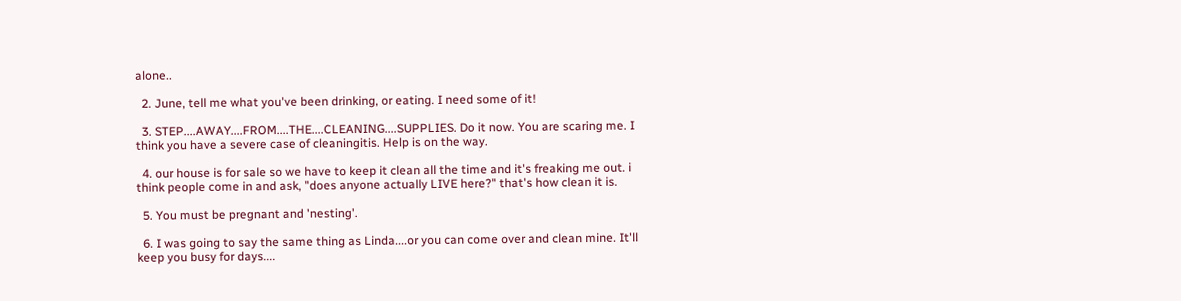alone..

  2. June, tell me what you've been drinking, or eating. I need some of it!

  3. STEP....AWAY....FROM....THE....CLEANING....SUPPLIES. Do it now. You are scaring me. I think you have a severe case of cleaningitis. Help is on the way.

  4. our house is for sale so we have to keep it clean all the time and it's freaking me out. i think people come in and ask, "does anyone actually LIVE here?" that's how clean it is.

  5. You must be pregnant and 'nesting'.

  6. I was going to say the same thing as Linda....or you can come over and clean mine. It'll keep you busy for days....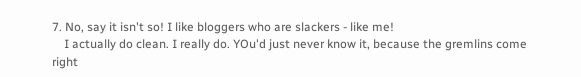7. No, say it isn't so! I like bloggers who are slackers - like me!
    I actually do clean. I really do. YOu'd just never know it, because the gremlins come right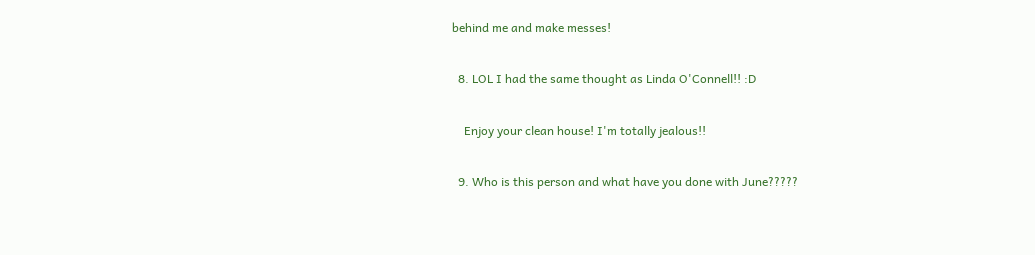behind me and make messes!

  8. LOL I had the same thought as Linda O'Connell!! :D

    Enjoy your clean house! I'm totally jealous!!

  9. Who is this person and what have you done with June?????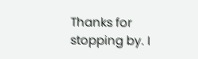Thanks for stopping by. I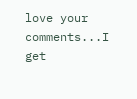love your comments...I get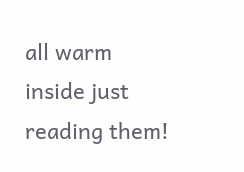all warm inside just reading them!